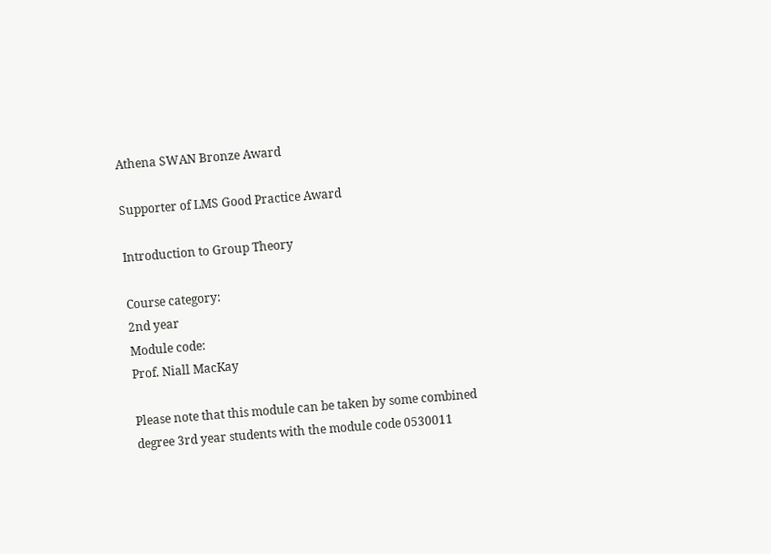Athena SWAN Bronze Award

Supporter of LMS Good Practice Award

Introduction to Group Theory

Course category:
2nd year
Module code:
Prof. Niall MacKay

Please note that this module can be taken by some combined degree 3rd year students with the module code 0530011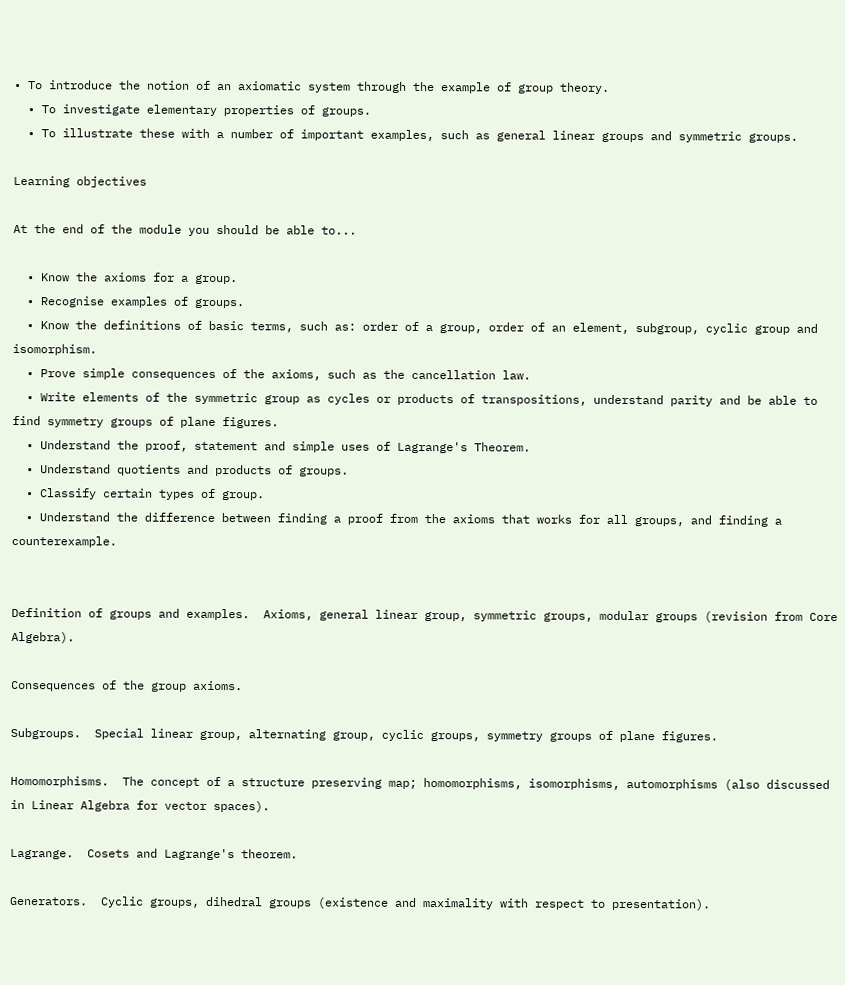• To introduce the notion of an axiomatic system through the example of group theory.
  • To investigate elementary properties of groups.
  • To illustrate these with a number of important examples, such as general linear groups and symmetric groups.

Learning objectives

At the end of the module you should be able to...

  • Know the axioms for a group.
  • Recognise examples of groups.
  • Know the definitions of basic terms, such as: order of a group, order of an element, subgroup, cyclic group and isomorphism.
  • Prove simple consequences of the axioms, such as the cancellation law.
  • Write elements of the symmetric group as cycles or products of transpositions, understand parity and be able to find symmetry groups of plane figures.
  • Understand the proof, statement and simple uses of Lagrange's Theorem.
  • Understand quotients and products of groups.
  • Classify certain types of group.
  • Understand the difference between finding a proof from the axioms that works for all groups, and finding a counterexample.


Definition of groups and examples.  Axioms, general linear group, symmetric groups, modular groups (revision from Core Algebra).

Consequences of the group axioms.

Subgroups.  Special linear group, alternating group, cyclic groups, symmetry groups of plane figures.

Homomorphisms.  The concept of a structure preserving map; homomorphisms, isomorphisms, automorphisms (also discussed in Linear Algebra for vector spaces).

Lagrange.  Cosets and Lagrange's theorem.

Generators.  Cyclic groups, dihedral groups (existence and maximality with respect to presentation).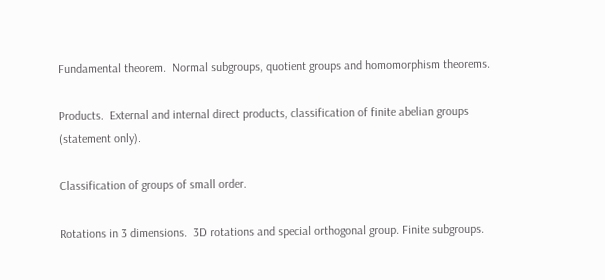Fundamental theorem.  Normal subgroups, quotient groups and homomorphism theorems.

Products.  External and internal direct products, classification of finite abelian groups (statement only).

Classification of groups of small order.

Rotations in 3 dimensions.  3D rotations and special orthogonal group. Finite subgroups.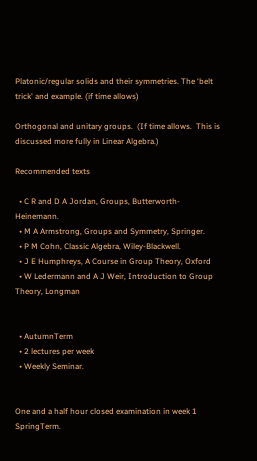Platonic/regular solids and their symmetries. The ‘belt trick' and example. (if time allows)

Orthogonal and unitary groups.  (If time allows.  This is discussed more fully in Linear Algebra.)

Recommended texts

  • C R and D A Jordan, Groups, Butterworth-Heinemann.
  • M A Armstrong, Groups and Symmetry, Springer.
  • P M Cohn, Classic Algebra, Wiley-Blackwell.
  • J E Humphreys, A Course in Group Theory, Oxford
  • W Ledermann and A J Weir, Introduction to Group Theory, Longman


  • AutumnTerm
  • 2 lectures per week
  • Weekly Seminar.


One and a half hour closed examination in week 1 SpringTerm.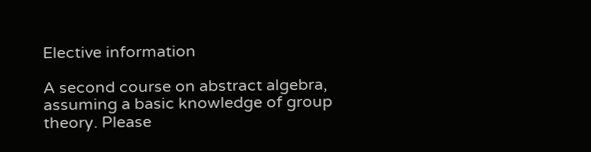Elective information

A second course on abstract algebra, assuming a basic knowledge of group theory. Please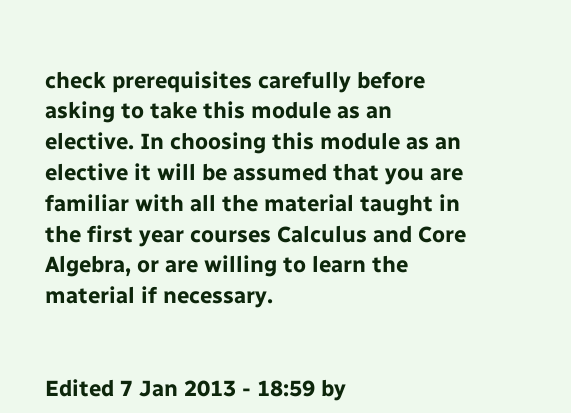check prerequisites carefully before asking to take this module as an elective. In choosing this module as an elective it will be assumed that you are familiar with all the material taught in the first year courses Calculus and Core Algebra, or are willing to learn the material if necessary.


Edited 7 Jan 2013 - 18:59 by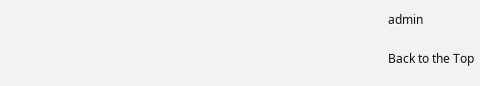admin

Back to the Top